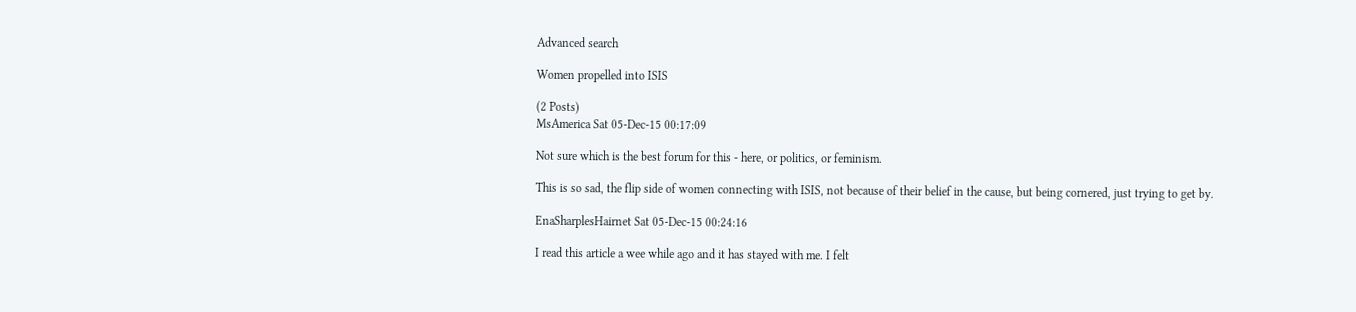Advanced search

Women propelled into ISIS

(2 Posts)
MsAmerica Sat 05-Dec-15 00:17:09

Not sure which is the best forum for this - here, or politics, or feminism.

This is so sad, the flip side of women connecting with ISIS, not because of their belief in the cause, but being cornered, just trying to get by.

EnaSharplesHairnet Sat 05-Dec-15 00:24:16

I read this article a wee while ago and it has stayed with me. I felt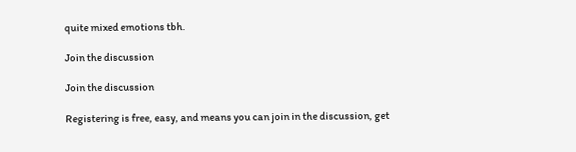quite mixed emotions tbh.

Join the discussion

Join the discussion

Registering is free, easy, and means you can join in the discussion, get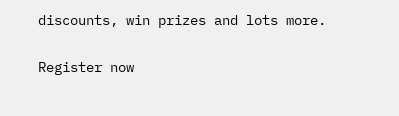discounts, win prizes and lots more.

Register now